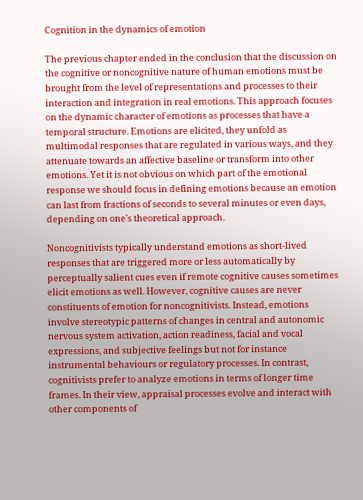Cognition in the dynamics of emotion

The previous chapter ended in the conclusion that the discussion on the cognitive or noncognitive nature of human emotions must be brought from the level of representations and processes to their interaction and integration in real emotions. This approach focuses on the dynamic character of emotions as processes that have a temporal structure. Emotions are elicited, they unfold as multimodal responses that are regulated in various ways, and they attenuate towards an affective baseline or transform into other emotions. Yet it is not obvious on which part of the emotional response we should focus in defining emotions because an emotion can last from fractions of seconds to several minutes or even days, depending on one's theoretical approach.

Noncognitivists typically understand emotions as short-lived responses that are triggered more or less automatically by perceptually salient cues even if remote cognitive causes sometimes elicit emotions as well. However, cognitive causes are never constituents of emotion for noncognitivists. Instead, emotions involve stereotypic patterns of changes in central and autonomic nervous system activation, action readiness, facial and vocal expressions, and subjective feelings but not for instance instrumental behaviours or regulatory processes. In contrast, cognitivists prefer to analyze emotions in terms of longer time frames. In their view, appraisal processes evolve and interact with other components of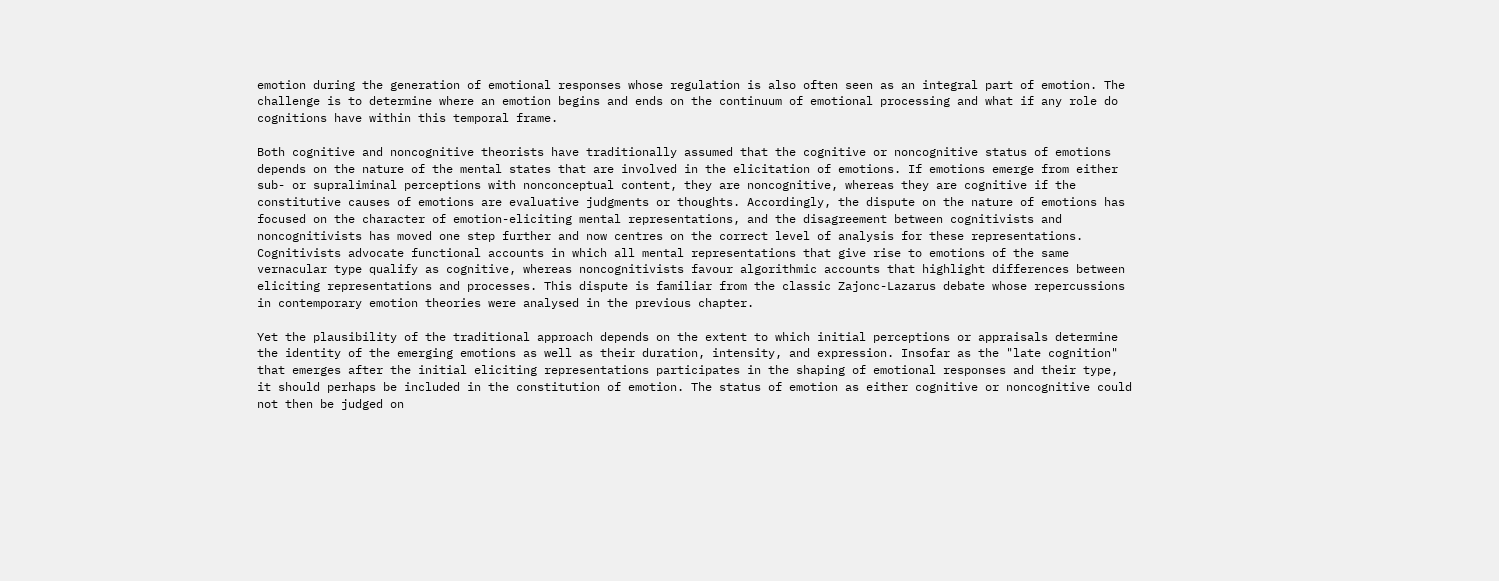emotion during the generation of emotional responses whose regulation is also often seen as an integral part of emotion. The challenge is to determine where an emotion begins and ends on the continuum of emotional processing and what if any role do cognitions have within this temporal frame.

Both cognitive and noncognitive theorists have traditionally assumed that the cognitive or noncognitive status of emotions depends on the nature of the mental states that are involved in the elicitation of emotions. If emotions emerge from either sub- or supraliminal perceptions with nonconceptual content, they are noncognitive, whereas they are cognitive if the constitutive causes of emotions are evaluative judgments or thoughts. Accordingly, the dispute on the nature of emotions has focused on the character of emotion-eliciting mental representations, and the disagreement between cognitivists and noncognitivists has moved one step further and now centres on the correct level of analysis for these representations. Cognitivists advocate functional accounts in which all mental representations that give rise to emotions of the same vernacular type qualify as cognitive, whereas noncognitivists favour algorithmic accounts that highlight differences between eliciting representations and processes. This dispute is familiar from the classic Zajonc-Lazarus debate whose repercussions in contemporary emotion theories were analysed in the previous chapter.

Yet the plausibility of the traditional approach depends on the extent to which initial perceptions or appraisals determine the identity of the emerging emotions as well as their duration, intensity, and expression. Insofar as the "late cognition" that emerges after the initial eliciting representations participates in the shaping of emotional responses and their type, it should perhaps be included in the constitution of emotion. The status of emotion as either cognitive or noncognitive could not then be judged on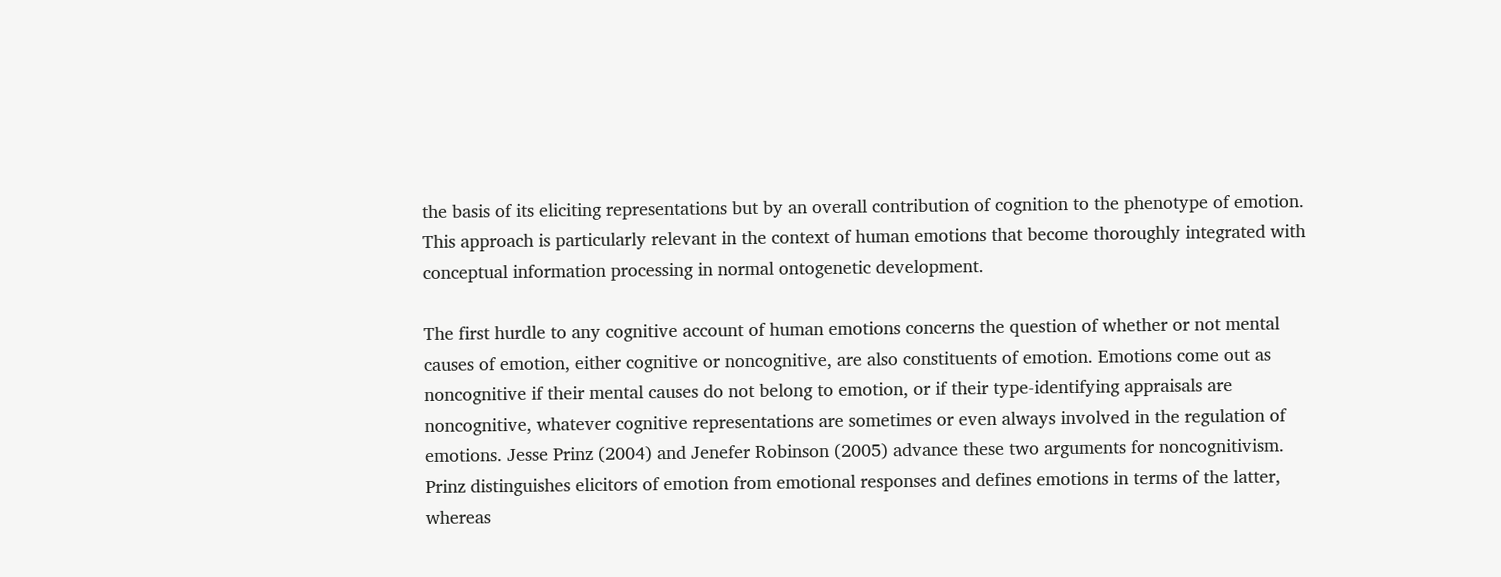the basis of its eliciting representations but by an overall contribution of cognition to the phenotype of emotion. This approach is particularly relevant in the context of human emotions that become thoroughly integrated with conceptual information processing in normal ontogenetic development.

The first hurdle to any cognitive account of human emotions concerns the question of whether or not mental causes of emotion, either cognitive or noncognitive, are also constituents of emotion. Emotions come out as noncognitive if their mental causes do not belong to emotion, or if their type-identifying appraisals are noncognitive, whatever cognitive representations are sometimes or even always involved in the regulation of emotions. Jesse Prinz (2004) and Jenefer Robinson (2005) advance these two arguments for noncognitivism. Prinz distinguishes elicitors of emotion from emotional responses and defines emotions in terms of the latter, whereas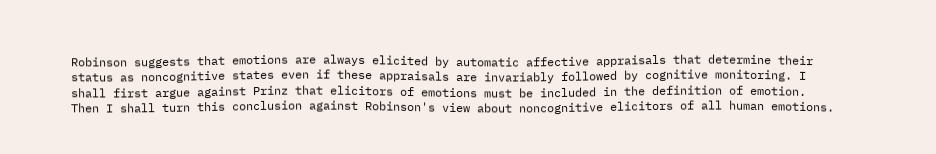Robinson suggests that emotions are always elicited by automatic affective appraisals that determine their status as noncognitive states even if these appraisals are invariably followed by cognitive monitoring. I shall first argue against Prinz that elicitors of emotions must be included in the definition of emotion. Then I shall turn this conclusion against Robinson's view about noncognitive elicitors of all human emotions.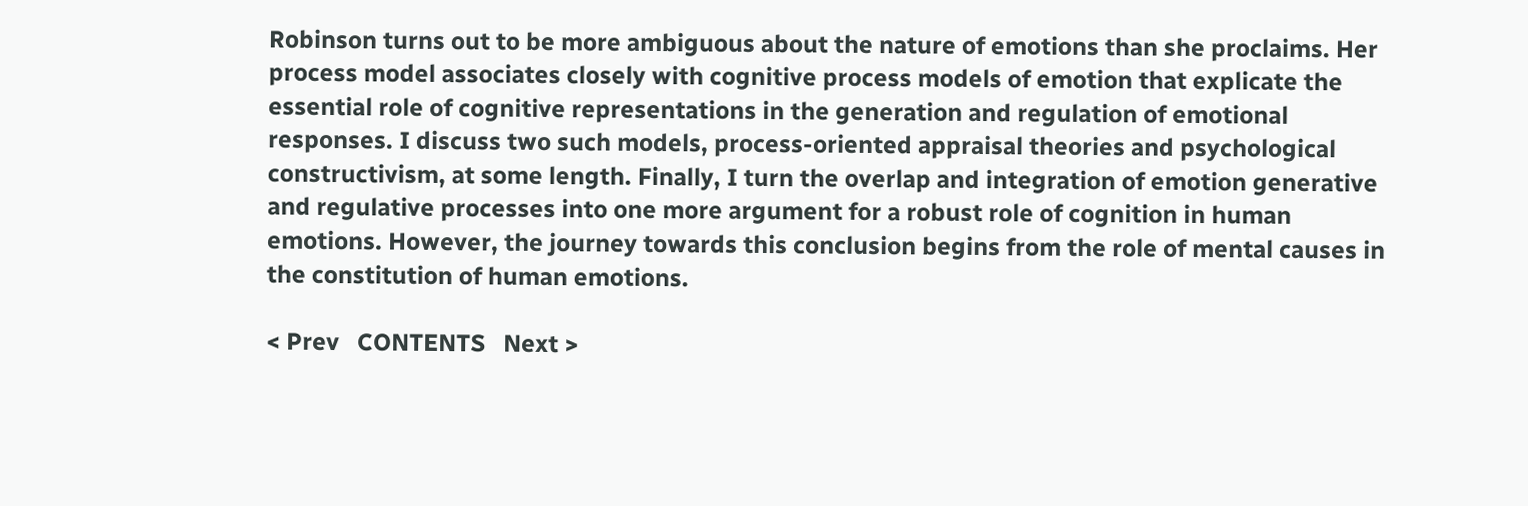Robinson turns out to be more ambiguous about the nature of emotions than she proclaims. Her process model associates closely with cognitive process models of emotion that explicate the essential role of cognitive representations in the generation and regulation of emotional responses. I discuss two such models, process-oriented appraisal theories and psychological constructivism, at some length. Finally, I turn the overlap and integration of emotion generative and regulative processes into one more argument for a robust role of cognition in human emotions. However, the journey towards this conclusion begins from the role of mental causes in the constitution of human emotions.

< Prev   CONTENTS   Next >